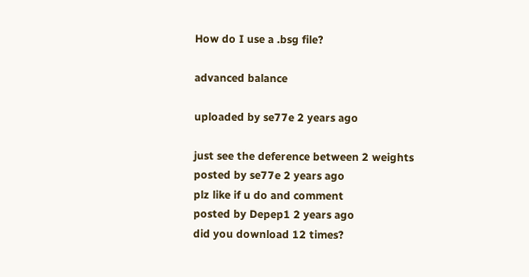How do I use a .bsg file?

advanced balance

uploaded by se77e 2 years ago

just see the deference between 2 weights
posted by se77e 2 years ago
plz like if u do and comment
posted by Depep1 2 years ago
did you download 12 times?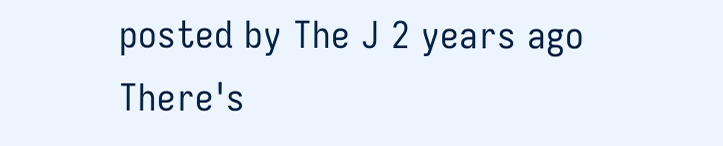posted by The J 2 years ago
There's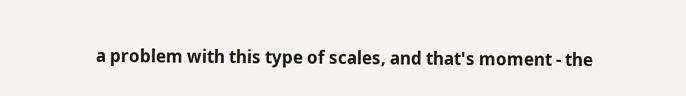a problem with this type of scales, and that's moment - the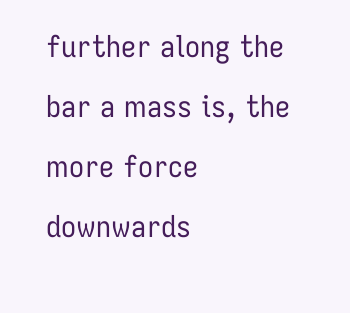further along the bar a mass is, the more force downwards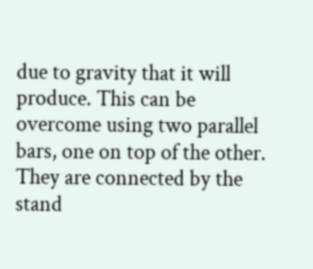due to gravity that it will produce. This can be overcome using two parallel bars, one on top of the other. They are connected by the stand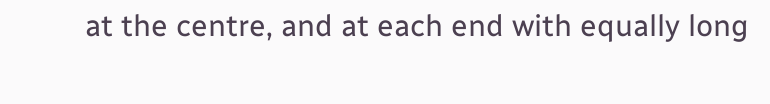at the centre, and at each end with equally long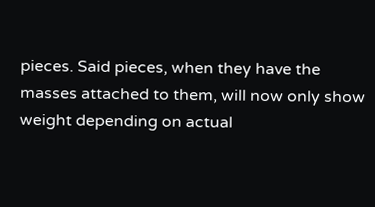pieces. Said pieces, when they have the masses attached to them, will now only show weight depending on actual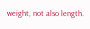weight, not also length.